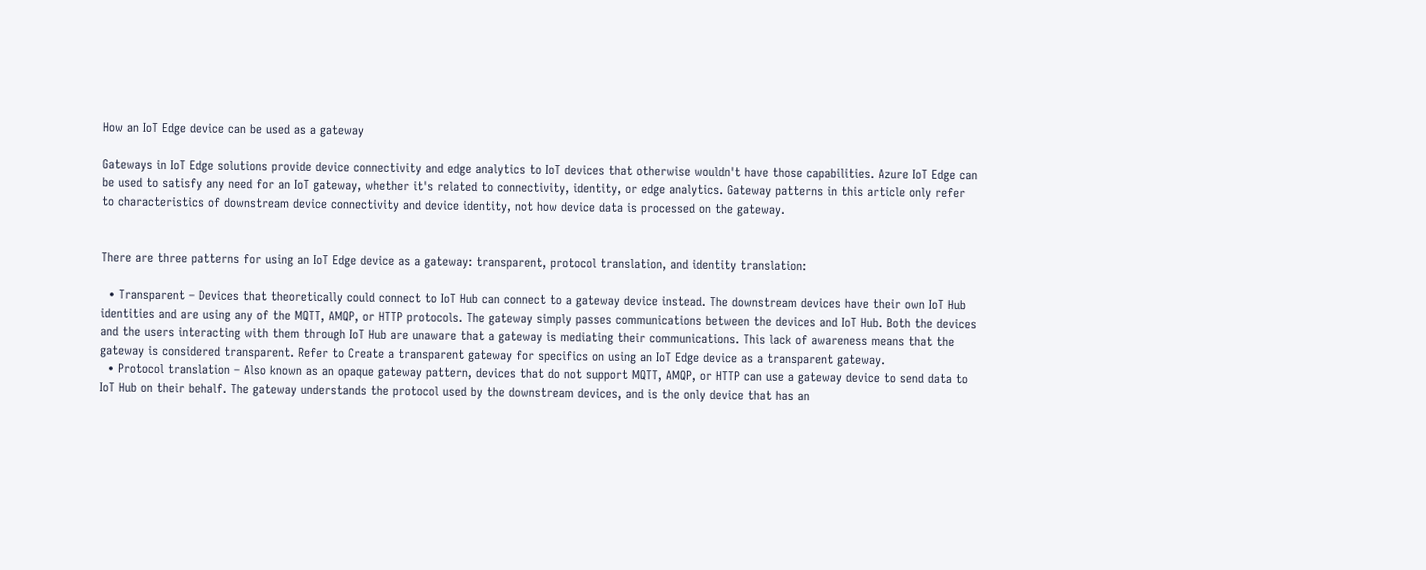How an IoT Edge device can be used as a gateway

Gateways in IoT Edge solutions provide device connectivity and edge analytics to IoT devices that otherwise wouldn't have those capabilities. Azure IoT Edge can be used to satisfy any need for an IoT gateway, whether it's related to connectivity, identity, or edge analytics. Gateway patterns in this article only refer to characteristics of downstream device connectivity and device identity, not how device data is processed on the gateway.


There are three patterns for using an IoT Edge device as a gateway: transparent, protocol translation, and identity translation:

  • Transparent – Devices that theoretically could connect to IoT Hub can connect to a gateway device instead. The downstream devices have their own IoT Hub identities and are using any of the MQTT, AMQP, or HTTP protocols. The gateway simply passes communications between the devices and IoT Hub. Both the devices and the users interacting with them through IoT Hub are unaware that a gateway is mediating their communications. This lack of awareness means that the gateway is considered transparent. Refer to Create a transparent gateway for specifics on using an IoT Edge device as a transparent gateway.
  • Protocol translation – Also known as an opaque gateway pattern, devices that do not support MQTT, AMQP, or HTTP can use a gateway device to send data to IoT Hub on their behalf. The gateway understands the protocol used by the downstream devices, and is the only device that has an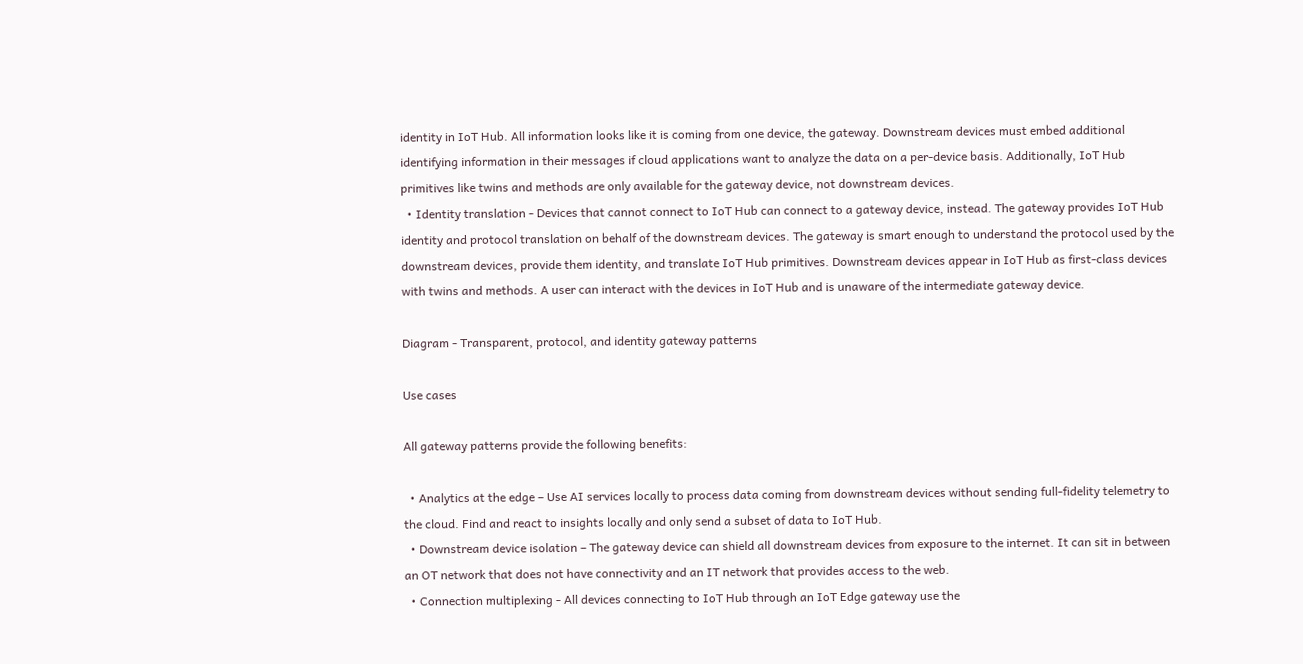identity in IoT Hub. All information looks like it is coming from one device, the gateway. Downstream devices must embed additional identifying information in their messages if cloud applications want to analyze the data on a per-device basis. Additionally, IoT Hub primitives like twins and methods are only available for the gateway device, not downstream devices.
  • Identity translation - Devices that cannot connect to IoT Hub can connect to a gateway device, instead. The gateway provides IoT Hub identity and protocol translation on behalf of the downstream devices. The gateway is smart enough to understand the protocol used by the downstream devices, provide them identity, and translate IoT Hub primitives. Downstream devices appear in IoT Hub as first-class devices with twins and methods. A user can interact with the devices in IoT Hub and is unaware of the intermediate gateway device.

Diagram - Transparent, protocol, and identity gateway patterns

Use cases

All gateway patterns provide the following benefits:

  • Analytics at the edge – Use AI services locally to process data coming from downstream devices without sending full-fidelity telemetry to the cloud. Find and react to insights locally and only send a subset of data to IoT Hub.
  • Downstream device isolation – The gateway device can shield all downstream devices from exposure to the internet. It can sit in between an OT network that does not have connectivity and an IT network that provides access to the web.
  • Connection multiplexing - All devices connecting to IoT Hub through an IoT Edge gateway use the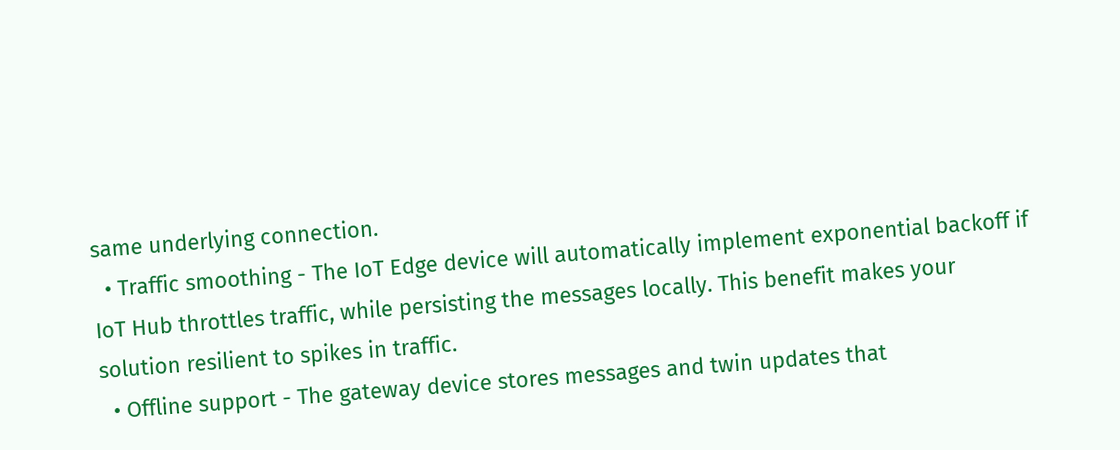same underlying connection.
  • Traffic smoothing - The IoT Edge device will automatically implement exponential backoff if IoT Hub throttles traffic, while persisting the messages locally. This benefit makes your solution resilient to spikes in traffic.
  • Offline support - The gateway device stores messages and twin updates that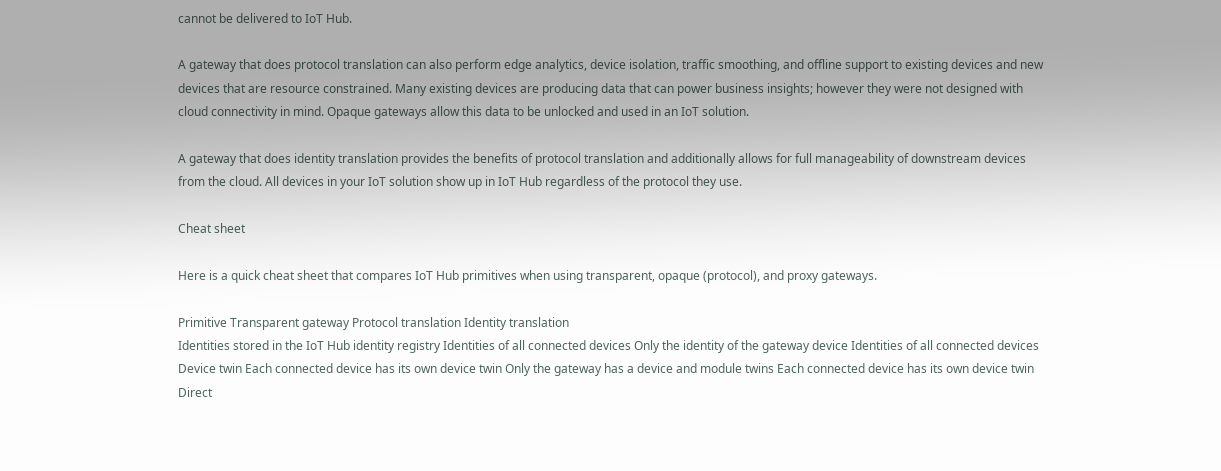cannot be delivered to IoT Hub.

A gateway that does protocol translation can also perform edge analytics, device isolation, traffic smoothing, and offline support to existing devices and new devices that are resource constrained. Many existing devices are producing data that can power business insights; however they were not designed with cloud connectivity in mind. Opaque gateways allow this data to be unlocked and used in an IoT solution.

A gateway that does identity translation provides the benefits of protocol translation and additionally allows for full manageability of downstream devices from the cloud. All devices in your IoT solution show up in IoT Hub regardless of the protocol they use.

Cheat sheet

Here is a quick cheat sheet that compares IoT Hub primitives when using transparent, opaque (protocol), and proxy gateways.

Primitive Transparent gateway Protocol translation Identity translation
Identities stored in the IoT Hub identity registry Identities of all connected devices Only the identity of the gateway device Identities of all connected devices
Device twin Each connected device has its own device twin Only the gateway has a device and module twins Each connected device has its own device twin
Direct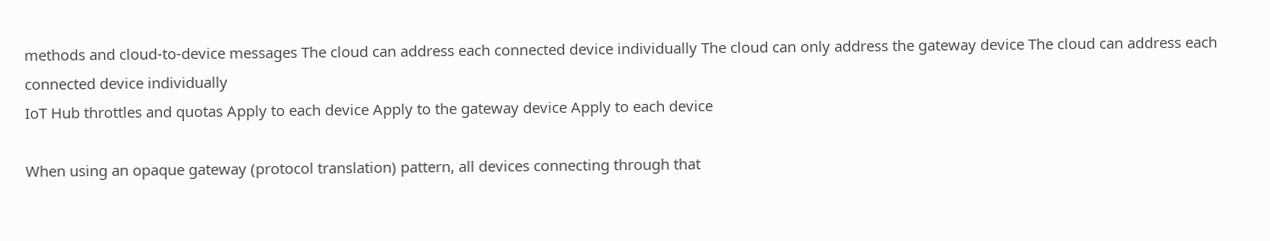methods and cloud-to-device messages The cloud can address each connected device individually The cloud can only address the gateway device The cloud can address each connected device individually
IoT Hub throttles and quotas Apply to each device Apply to the gateway device Apply to each device

When using an opaque gateway (protocol translation) pattern, all devices connecting through that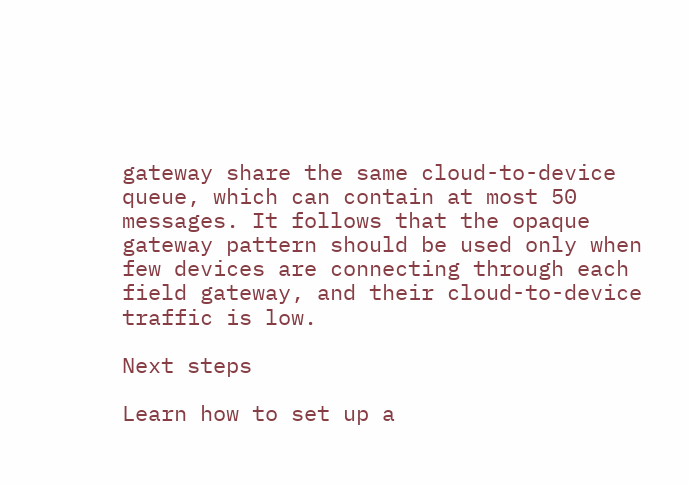gateway share the same cloud-to-device queue, which can contain at most 50 messages. It follows that the opaque gateway pattern should be used only when few devices are connecting through each field gateway, and their cloud-to-device traffic is low.

Next steps

Learn how to set up a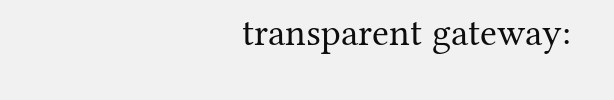transparent gateway: